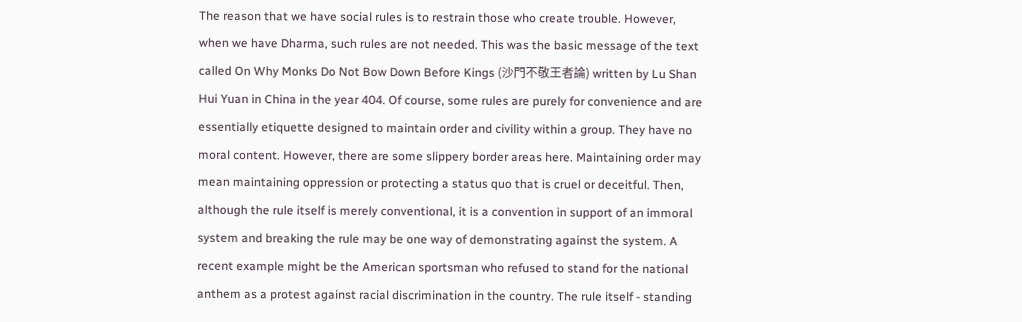The reason that we have social rules is to restrain those who create trouble. However, when we have Dharma, such rules are not needed. This was the basic message of the text called On Why Monks Do Not Bow Down Before Kings (沙門不敬王者論) written by Lu Shan Hui Yuan in China in the year 404. Of course, some rules are purely for convenience and are essentially etiquette designed to maintain order and civility within a group. They have no moral content. However, there are some slippery border areas here. Maintaining order may mean maintaining oppression or protecting a status quo that is cruel or deceitful. Then, although the rule itself is merely conventional, it is a convention in support of an immoral system and breaking the rule may be one way of demonstrating against the system. A recent example might be the American sportsman who refused to stand for the national anthem as a protest against racial discrimination in the country. The rule itself - standing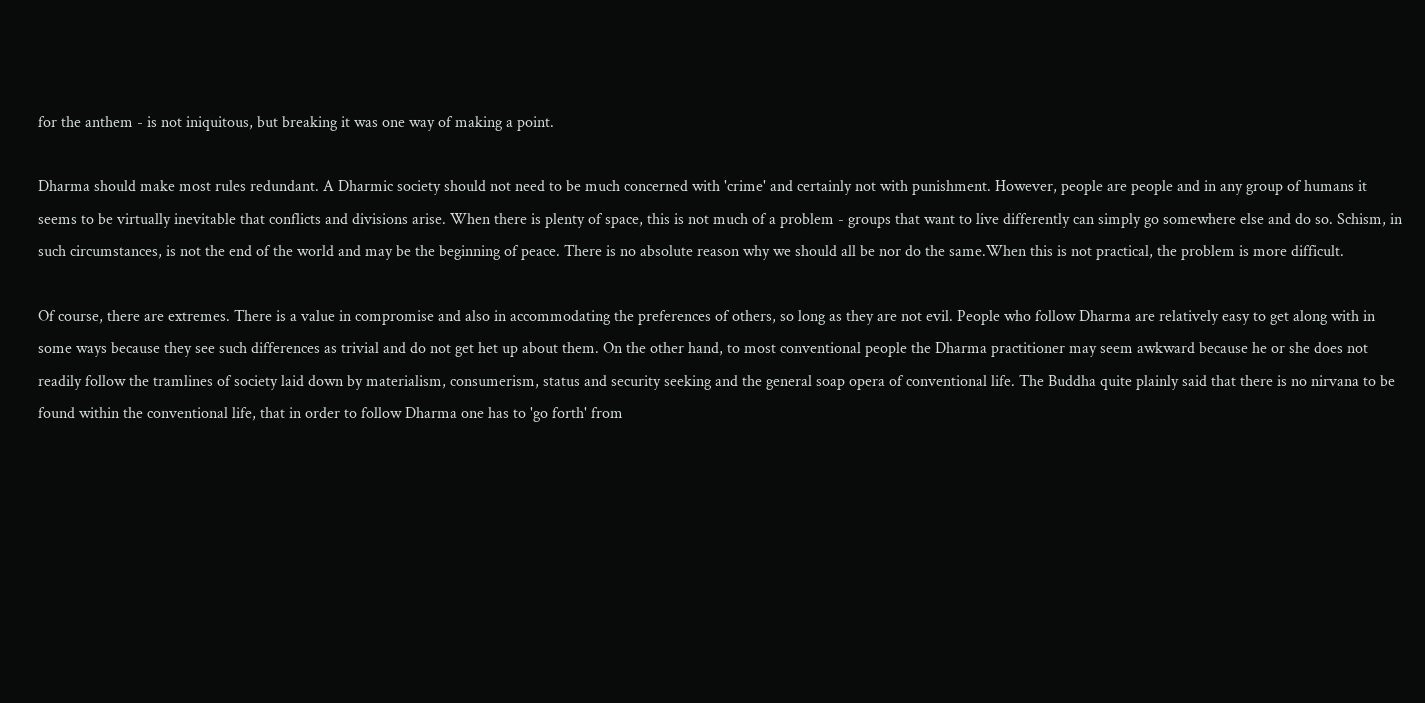for the anthem - is not iniquitous, but breaking it was one way of making a point.

Dharma should make most rules redundant. A Dharmic society should not need to be much concerned with 'crime' and certainly not with punishment. However, people are people and in any group of humans it seems to be virtually inevitable that conflicts and divisions arise. When there is plenty of space, this is not much of a problem - groups that want to live differently can simply go somewhere else and do so. Schism, in such circumstances, is not the end of the world and may be the beginning of peace. There is no absolute reason why we should all be nor do the same.When this is not practical, the problem is more difficult.

Of course, there are extremes. There is a value in compromise and also in accommodating the preferences of others, so long as they are not evil. People who follow Dharma are relatively easy to get along with in some ways because they see such differences as trivial and do not get het up about them. On the other hand, to most conventional people the Dharma practitioner may seem awkward because he or she does not readily follow the tramlines of society laid down by materialism, consumerism, status and security seeking and the general soap opera of conventional life. The Buddha quite plainly said that there is no nirvana to be found within the conventional life, that in order to follow Dharma one has to 'go forth' from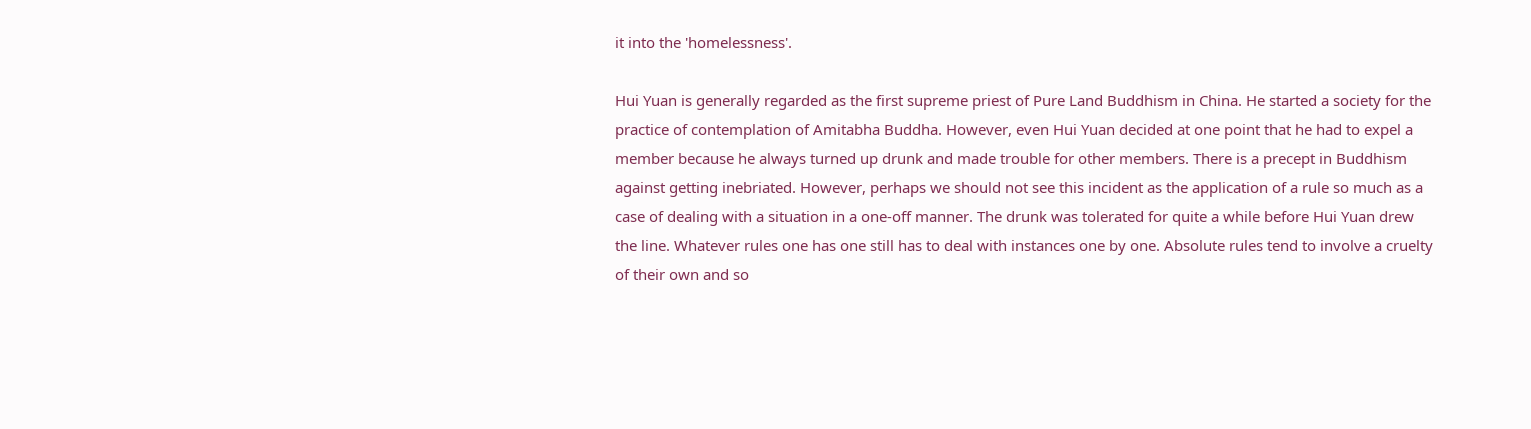it into the 'homelessness'.

Hui Yuan is generally regarded as the first supreme priest of Pure Land Buddhism in China. He started a society for the practice of contemplation of Amitabha Buddha. However, even Hui Yuan decided at one point that he had to expel a member because he always turned up drunk and made trouble for other members. There is a precept in Buddhism against getting inebriated. However, perhaps we should not see this incident as the application of a rule so much as a case of dealing with a situation in a one-off manner. The drunk was tolerated for quite a while before Hui Yuan drew the line. Whatever rules one has one still has to deal with instances one by one. Absolute rules tend to involve a cruelty of their own and so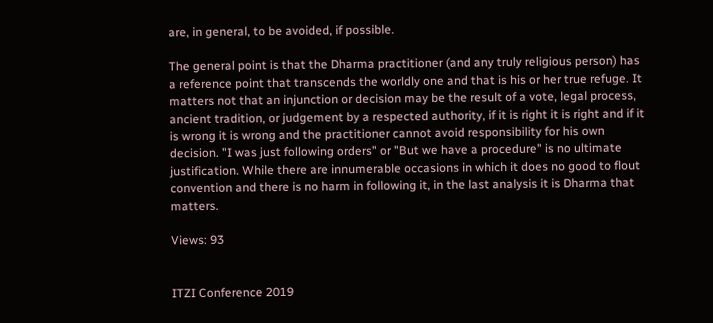are, in general, to be avoided, if possible.

The general point is that the Dharma practitioner (and any truly religious person) has a reference point that transcends the worldly one and that is his or her true refuge. It matters not that an injunction or decision may be the result of a vote, legal process, ancient tradition, or judgement by a respected authority, if it is right it is right and if it is wrong it is wrong and the practitioner cannot avoid responsibility for his own decision. "I was just following orders" or "But we have a procedure" is no ultimate justification. While there are innumerable occasions in which it does no good to flout convention and there is no harm in following it, in the last analysis it is Dharma that matters.

Views: 93


ITZI Conference 2019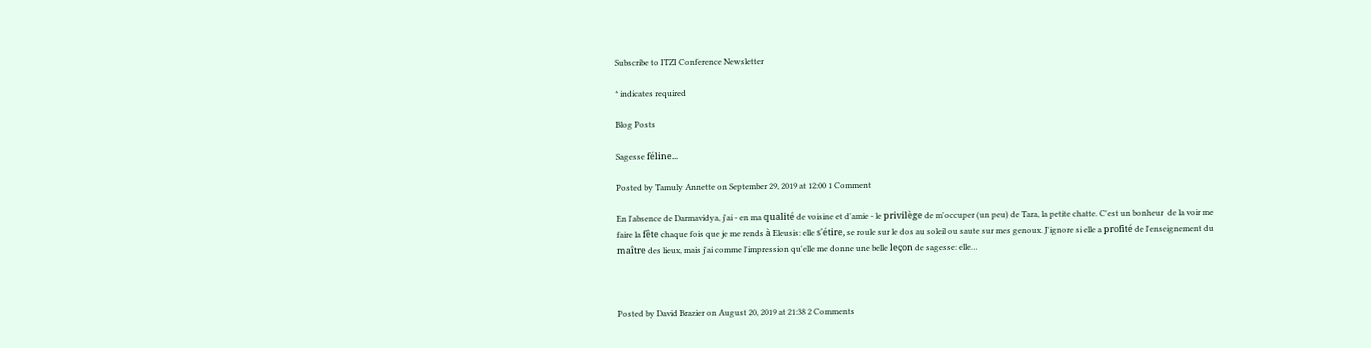Subscribe to ITZI Conference Newsletter

* indicates required

Blog Posts

Sagesse féline...

Posted by Tamuly Annette on September 29, 2019 at 12:00 1 Comment

En l'absence de Darmavidya, j'ai - en ma qualité de voisine et d'amie - le privilège de m'occuper (un peu) de Tara, la petite chatte. C'est un bonheur  de la voir me faire la fête chaque fois que je me rends à Eleusis: elle s'étire, se roule sur le dos au soleil ou saute sur mes genoux. J'ignore si elle a profité de l'enseignement du maître des lieux, mais j'ai comme l'impression qu'elle me donne une belle leçon de sagesse: elle…



Posted by David Brazier on August 20, 2019 at 21:38 2 Comments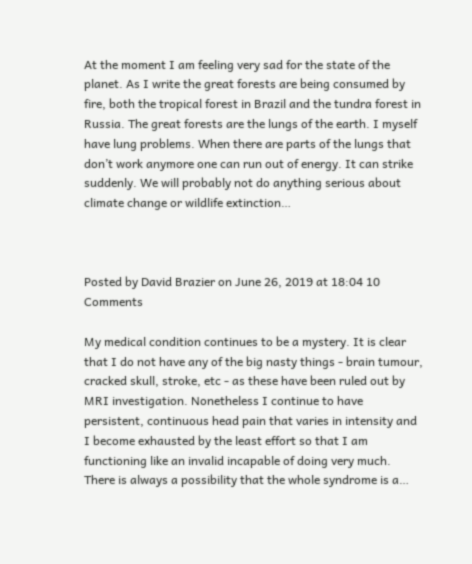At the moment I am feeling very sad for the state of the planet. As I write the great forests are being consumed by fire, both the tropical forest in Brazil and the tundra forest in Russia. The great forests are the lungs of the earth. I myself have lung problems. When there are parts of the lungs that don’t work anymore one can run out of energy. It can strike suddenly. We will probably not do anything serious about climate change or wildlife extinction…



Posted by David Brazier on June 26, 2019 at 18:04 10 Comments

My medical condition continues to be a mystery. It is clear that I do not have any of the big nasty things - brain tumour, cracked skull, stroke, etc - as these have been ruled out by MRI investigation. Nonetheless I continue to have persistent, continuous head pain that varies in intensity and I become exhausted by the least effort so that I am functioning like an invalid incapable of doing very much. There is always a possibility that the whole syndrome is a…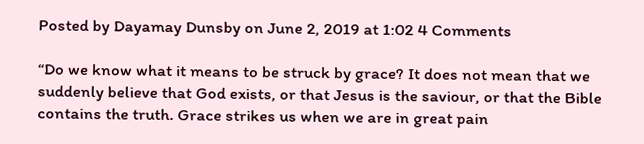Posted by Dayamay Dunsby on June 2, 2019 at 1:02 4 Comments

“Do we know what it means to be struck by grace? It does not mean that we suddenly believe that God exists, or that Jesus is the saviour, or that the Bible contains the truth. Grace strikes us when we are in great pain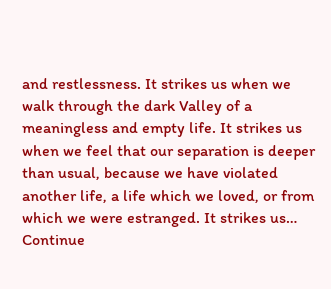and restlessness. It strikes us when we walk through the dark Valley of a meaningless and empty life. It strikes us when we feel that our separation is deeper than usual, because we have violated another life, a life which we loved, or from which we were estranged. It strikes us… Continue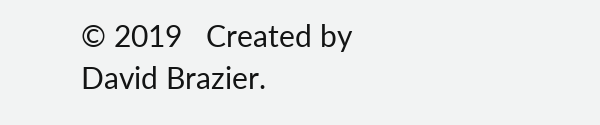© 2019   Created by David Brazier.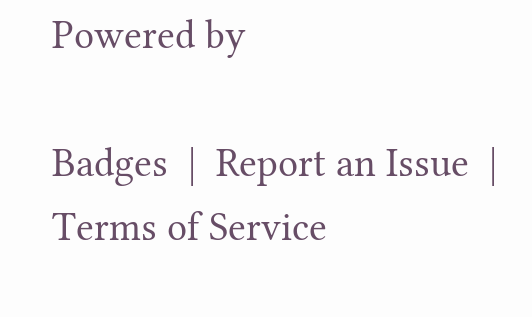Powered by

Badges  |  Report an Issue  |  Terms of Service